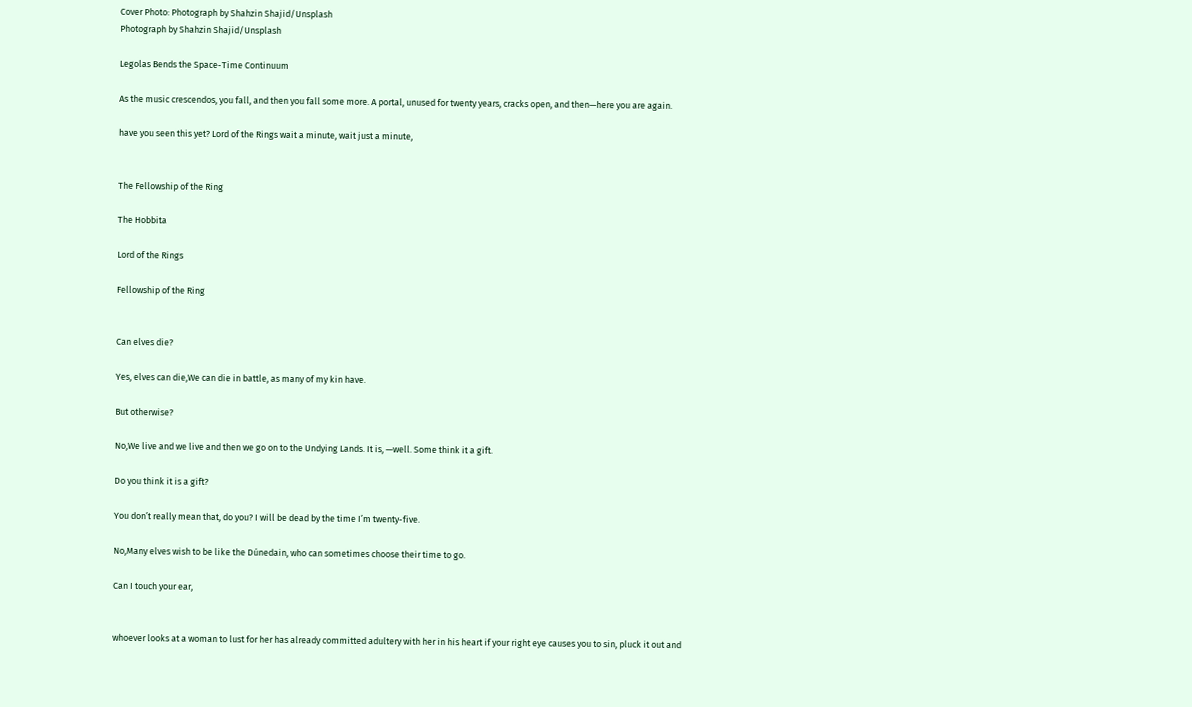Cover Photo: Photograph by Shahzin Shajid/Unsplash
Photograph by Shahzin Shajid/Unsplash

Legolas Bends the Space-Time Continuum

As the music crescendos, you fall, and then you fall some more. A portal, unused for twenty years, cracks open, and then—here you are again.

have you seen this yet? Lord of the Rings wait a minute, wait just a minute,


The Fellowship of the Ring

The Hobbita

Lord of the Rings

Fellowship of the Ring


Can elves die?

Yes, elves can die,We can die in battle, as many of my kin have.

But otherwise?

No,We live and we live and then we go on to the Undying Lands. It is, —well. Some think it a gift.

Do you think it is a gift?

You don’t really mean that, do you? I will be dead by the time I’m twenty-five.

No,Many elves wish to be like the Dúnedain, who can sometimes choose their time to go.

Can I touch your ear,


whoever looks at a woman to lust for her has already committed adultery with her in his heart if your right eye causes you to sin, pluck it out and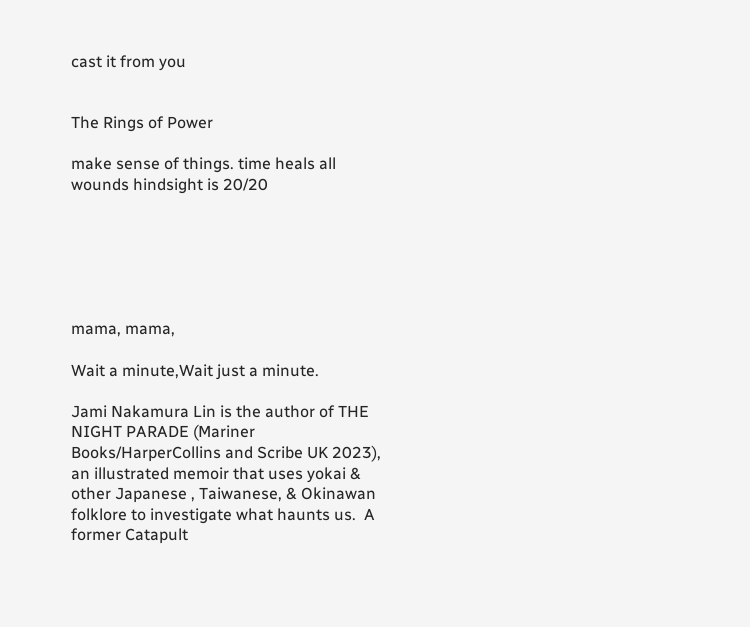cast it from you


The Rings of Power

make sense of things. time heals all wounds hindsight is 20/20






mama, mama,

Wait a minute,Wait just a minute.

Jami Nakamura Lin is the author of THE NIGHT PARADE (Mariner Books/HarperCollins and Scribe UK 2023), an illustrated memoir that uses yokai & other Japanese , Taiwanese, & Okinawan  folklore to investigate what haunts us.  A former Catapult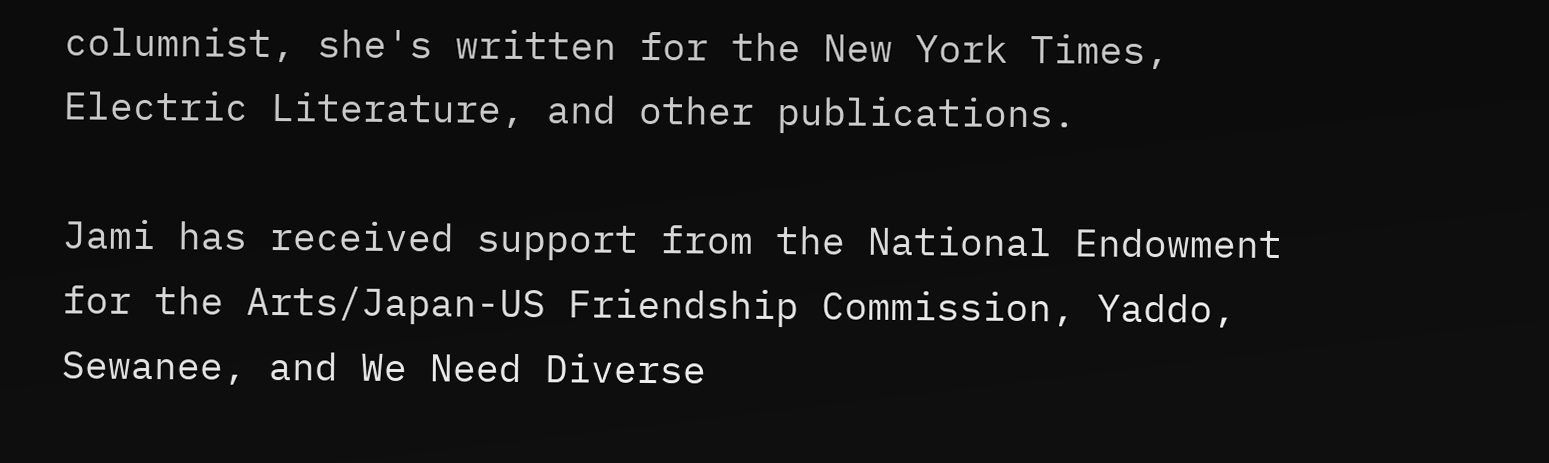columnist, she's written for the New York Times, Electric Literature, and other publications.

Jami has received support from the National Endowment for the Arts/Japan-US Friendship Commission, Yaddo, Sewanee, and We Need Diverse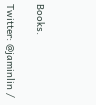Books.

Twitter: @jaminlin /